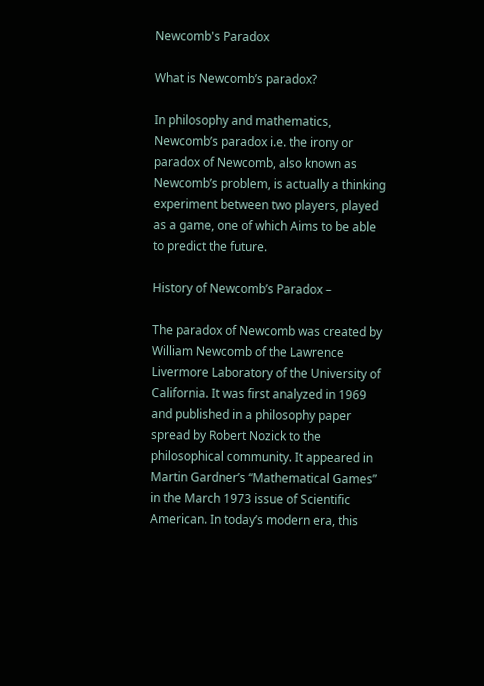Newcomb's Paradox

What is Newcomb’s paradox?

In philosophy and mathematics, Newcomb’s paradox i.e. the irony or paradox of Newcomb, also known as Newcomb’s problem, is actually a thinking experiment between two players, played as a game, one of which Aims to be able to predict the future.

History of Newcomb’s Paradox –

The paradox of Newcomb was created by William Newcomb of the Lawrence Livermore Laboratory of the University of California. It was first analyzed in 1969 and published in a philosophy paper spread by Robert Nozick to the philosophical community. It appeared in Martin Gardner’s “Mathematical Games” in the March 1973 issue of Scientific American. In today’s modern era, this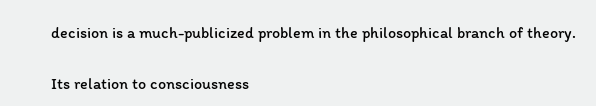decision is a much-publicized problem in the philosophical branch of theory.

Its relation to consciousness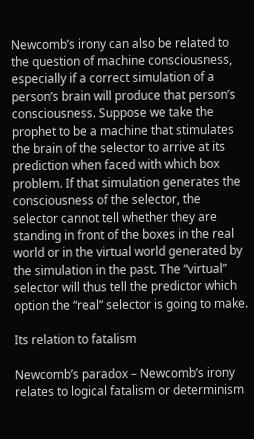Newcomb’s irony can also be related to the question of machine consciousness, especially if a correct simulation of a person’s brain will produce that person’s consciousness. Suppose we take the prophet to be a machine that stimulates the brain of the selector to arrive at its prediction when faced with which box problem. If that simulation generates the consciousness of the selector, the selector cannot tell whether they are standing in front of the boxes in the real world or in the virtual world generated by the simulation in the past. The “virtual” selector will thus tell the predictor which option the “real” selector is going to make.

Its relation to fatalism

Newcomb’s paradox – Newcomb’s irony relates to logical fatalism or determinism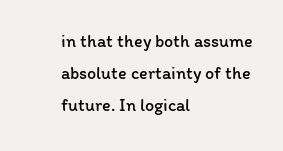in that they both assume absolute certainty of the future. In logical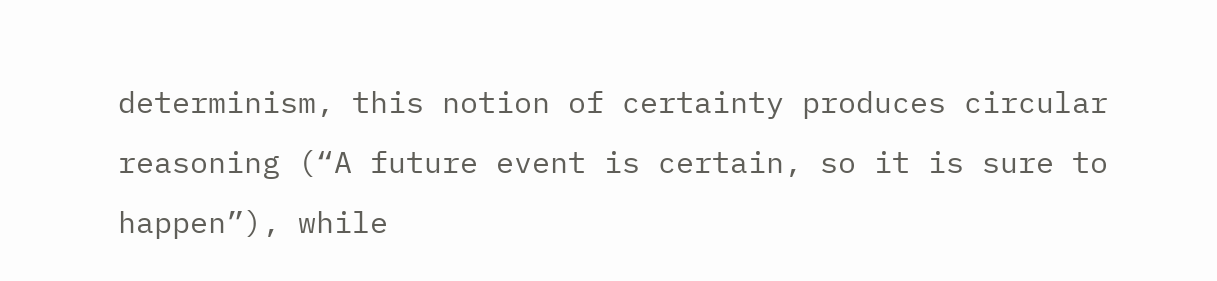determinism, this notion of certainty produces circular reasoning (“A future event is certain, so it is sure to happen”), while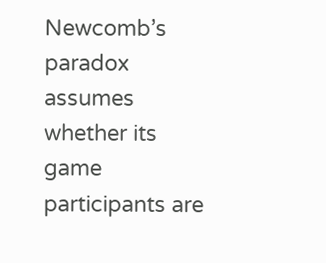Newcomb’s paradox assumes whether its game participants are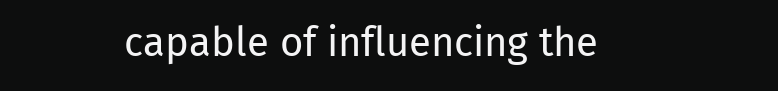capable of influencing the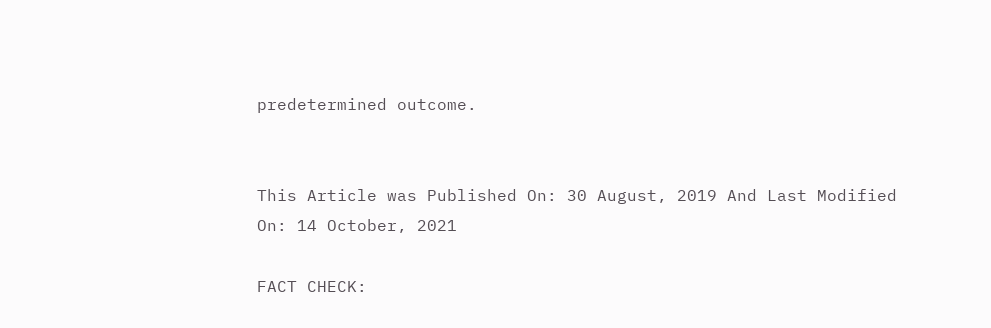predetermined outcome.


This Article was Published On: 30 August, 2019 And Last Modified On: 14 October, 2021

FACT CHECK: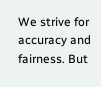We strive for accuracy and fairness. But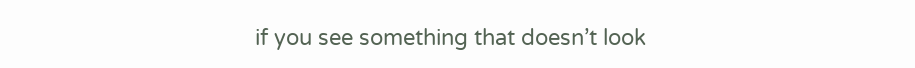if you see something that doesn’t look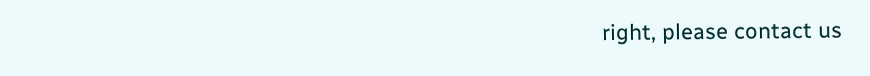right, please contact us